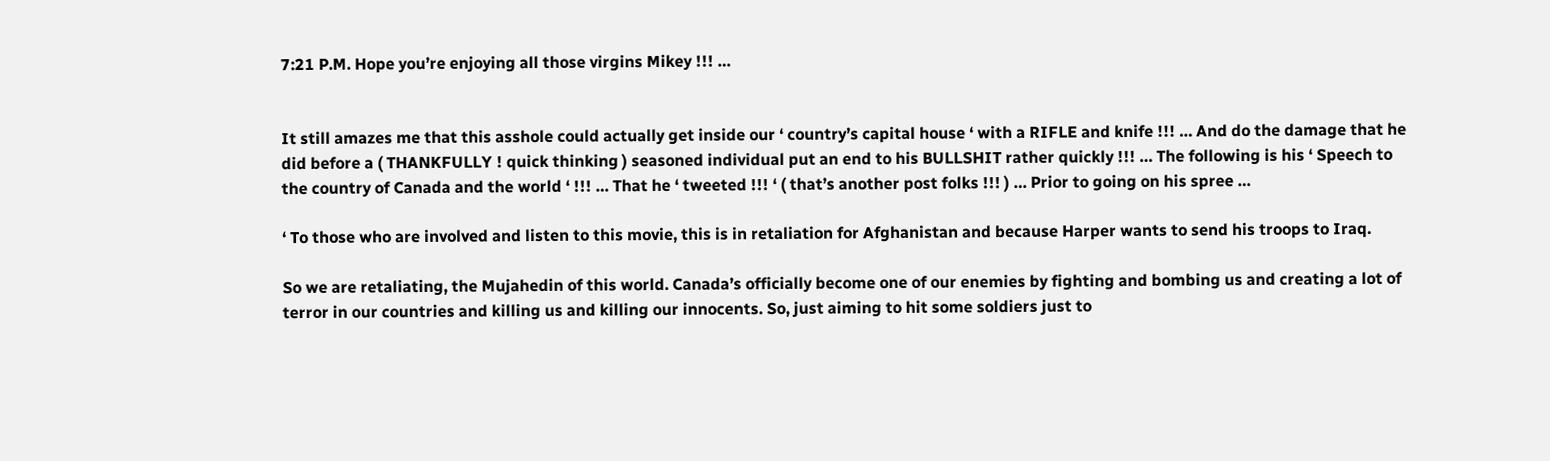7:21 P.M. Hope you’re enjoying all those virgins Mikey !!! …


It still amazes me that this asshole could actually get inside our ‘ country’s capital house ‘ with a RIFLE and knife !!! … And do the damage that he did before a ( THANKFULLY ! quick thinking ) seasoned individual put an end to his BULLSHIT rather quickly !!! … The following is his ‘ Speech to the country of Canada and the world ‘ !!! … That he ‘ tweeted !!! ‘ ( that’s another post folks !!! ) … Prior to going on his spree …

‘ To those who are involved and listen to this movie, this is in retaliation for Afghanistan and because Harper wants to send his troops to Iraq.

So we are retaliating, the Mujahedin of this world. Canada’s officially become one of our enemies by fighting and bombing us and creating a lot of terror in our countries and killing us and killing our innocents. So, just aiming to hit some soldiers just to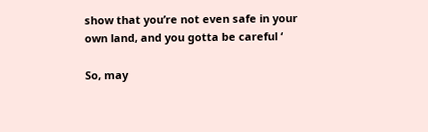show that you’re not even safe in your own land, and you gotta be careful ‘

So, may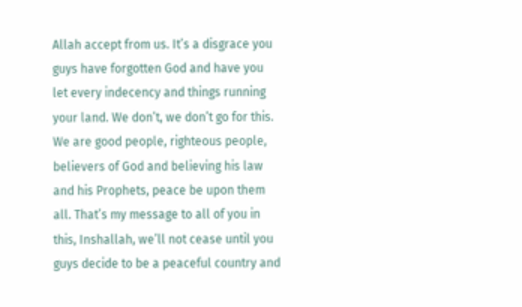Allah accept from us. It’s a disgrace you guys have forgotten God and have you let every indecency and things running your land. We don’t, we don’t go for this. We are good people, righteous people, believers of God and believing his law and his Prophets, peace be upon them all. That’s my message to all of you in this, Inshallah, we’ll not cease until you guys decide to be a peaceful country and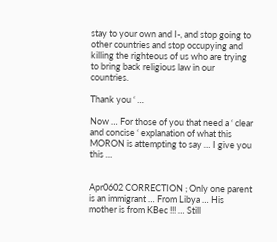stay to your own and I-, and stop going to other countries and stop occupying and killing the righteous of us who are trying to bring back religious law in our countries.

Thank you ‘ …

Now … For those of you that need a ‘ clear and concise ‘ explanation of what this MORON is attempting to say … I give you this …


Apr0602 CORRECTION ; Only one parent is an immigrant … From Libya … His mother is from KBec !!! … Still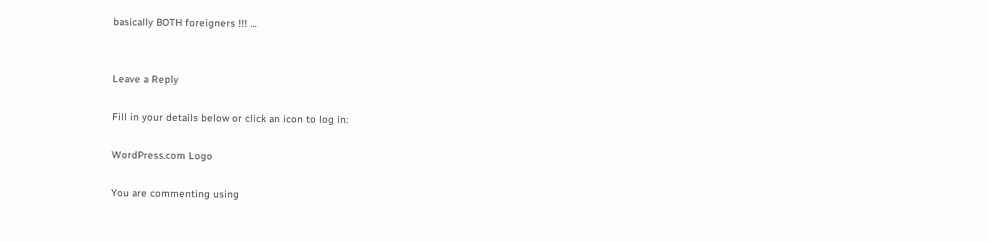basically BOTH foreigners !!! …


Leave a Reply

Fill in your details below or click an icon to log in:

WordPress.com Logo

You are commenting using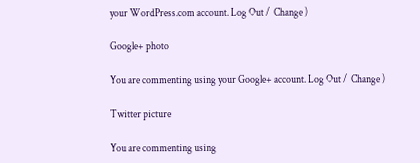your WordPress.com account. Log Out /  Change )

Google+ photo

You are commenting using your Google+ account. Log Out /  Change )

Twitter picture

You are commenting using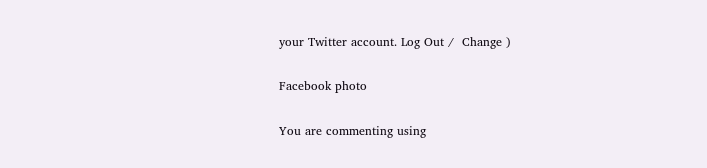your Twitter account. Log Out /  Change )

Facebook photo

You are commenting using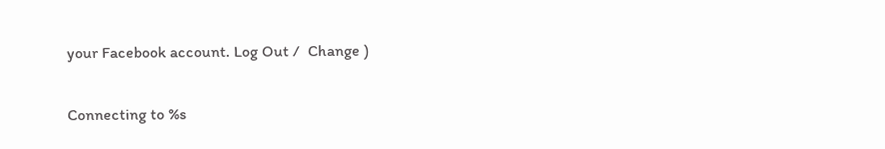your Facebook account. Log Out /  Change )


Connecting to %s